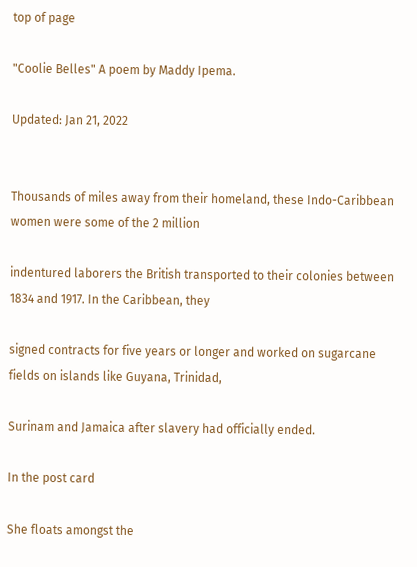top of page

"Coolie Belles" A poem by Maddy Ipema.

Updated: Jan 21, 2022


Thousands of miles away from their homeland, these Indo-Caribbean women were some of the 2 million

indentured laborers the British transported to their colonies between 1834 and 1917. In the Caribbean, they

signed contracts for five years or longer and worked on sugarcane fields on islands like Guyana, Trinidad,

Surinam and Jamaica after slavery had officially ended.

In the post card

She floats amongst the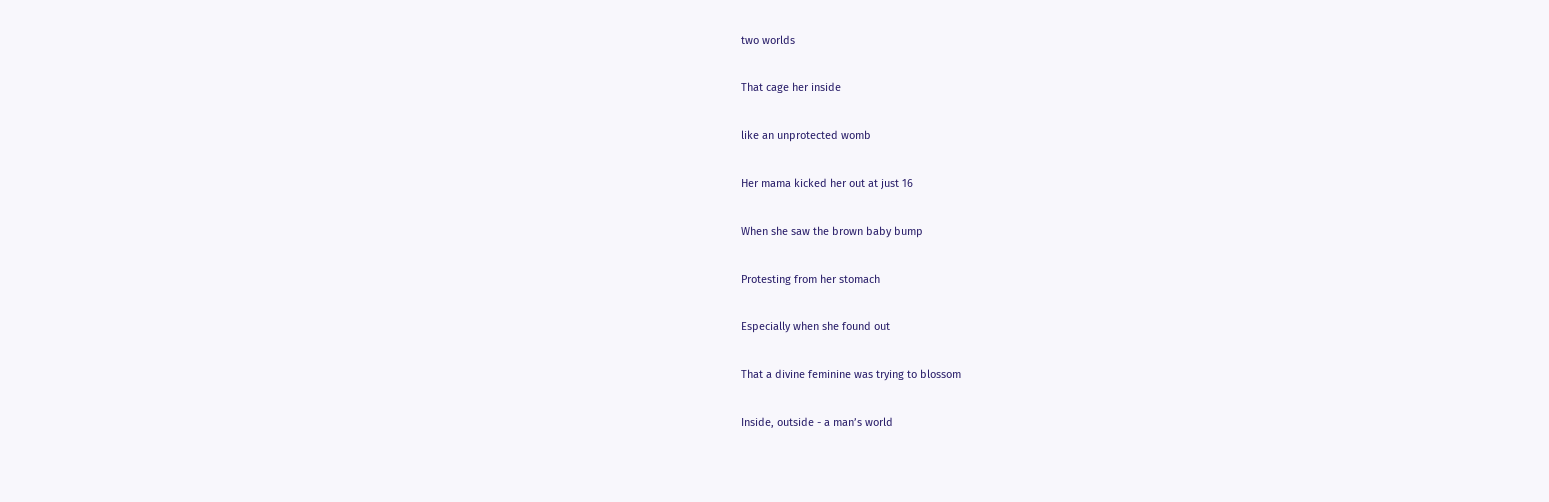two worlds

That cage her inside

like an unprotected womb

Her mama kicked her out at just 16

When she saw the brown baby bump

Protesting from her stomach

Especially when she found out

That a divine feminine was trying to blossom

Inside, outside - a man’s world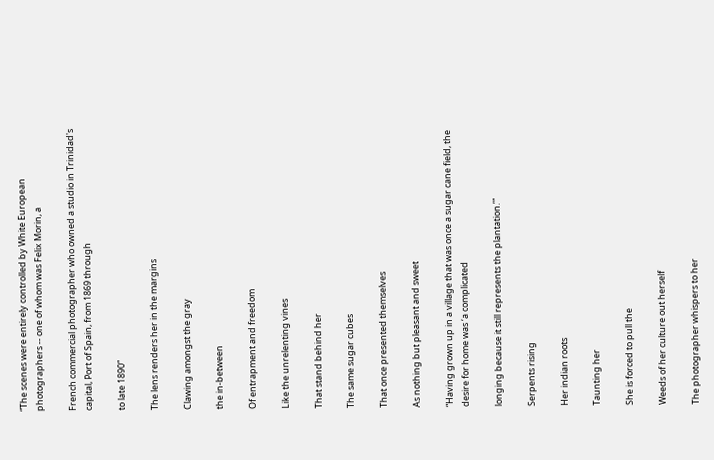“The scenes were entirely controlled by White European photographers -- one of whom was Felix Morin, a

French commercial photographer who owned a studio in Trinidad's capital, Port of Spain, from 1869 through

to late 1890”

The lens renders her in the margins

Clawing amongst the gray

the in-between

Of entrapment and freedom

Like the unrelenting vines

That stand behind her

The same sugar cubes

That once presented themselves

As nothing but pleasant and sweet

“Having grown up in a village that was once a sugar cane field, the desire for home was ‘a complicated

longing because it still represents the plantation.’”

Serpents rising

Her indian roots

Taunting her

She is forced to pull the

Weeds of her culture out herself

The photographer whispers to her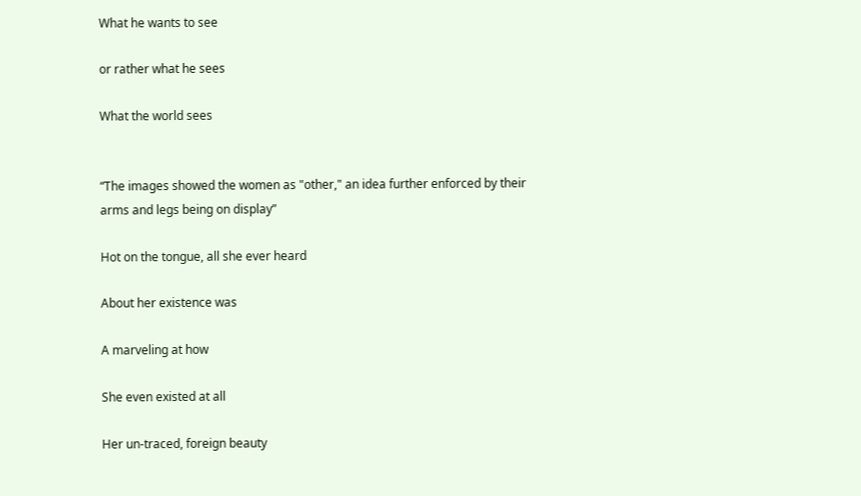What he wants to see

or rather what he sees

What the world sees


“The images showed the women as "other," an idea further enforced by their arms and legs being on display”

Hot on the tongue, all she ever heard

About her existence was

A marveling at how

She even existed at all

Her un-traced, foreign beauty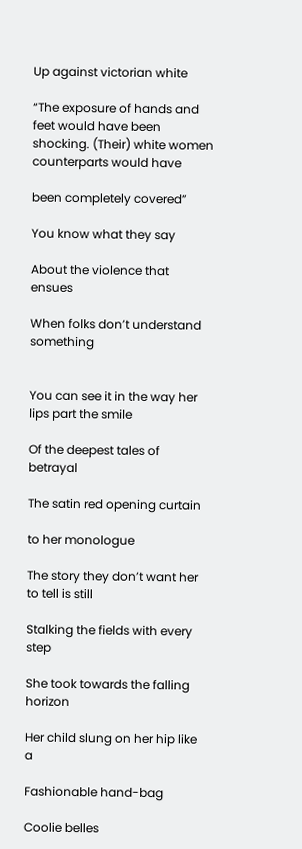Up against victorian white

“The exposure of hands and feet would have been shocking. (Their) white women counterparts would have

been completely covered”

You know what they say

About the violence that ensues

When folks don’t understand something


You can see it in the way her lips part the smile

Of the deepest tales of betrayal

The satin red opening curtain

to her monologue

The story they don’t want her to tell is still

Stalking the fields with every step

She took towards the falling horizon

Her child slung on her hip like a

Fashionable hand-bag

Coolie belles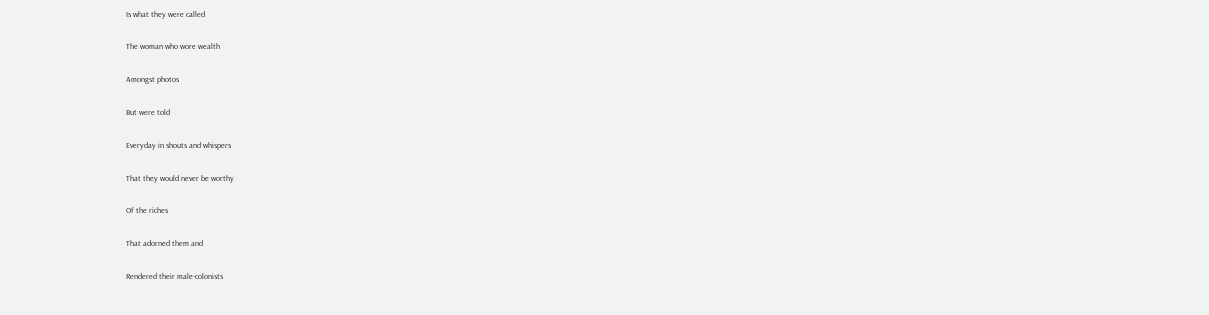Is what they were called

The woman who wore wealth

Amongst photos

But were told

Everyday in shouts and whispers

That they would never be worthy

Of the riches

That adorned them and

Rendered their male-colonists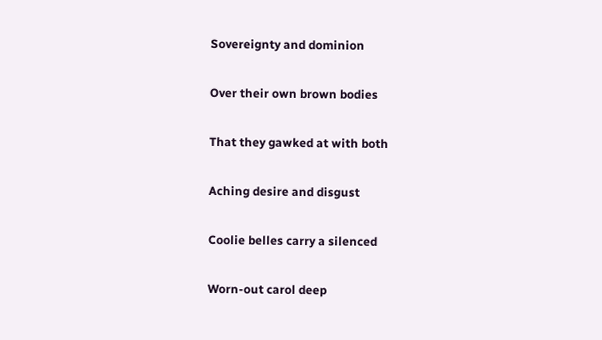Sovereignty and dominion

Over their own brown bodies

That they gawked at with both

Aching desire and disgust

Coolie belles carry a silenced

Worn-out carol deep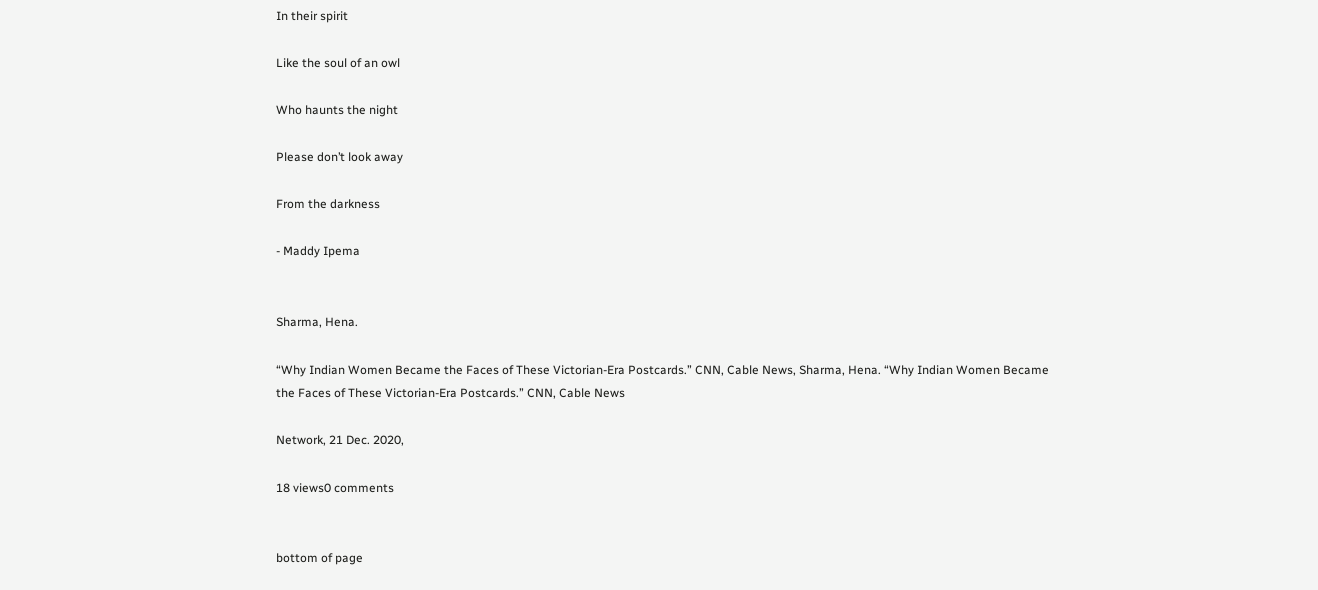In their spirit

Like the soul of an owl

Who haunts the night

Please don’t look away

From the darkness

- Maddy Ipema


Sharma, Hena.

“Why Indian Women Became the Faces of These Victorian-Era Postcards.” CNN, Cable News, Sharma, Hena. “Why Indian Women Became the Faces of These Victorian-Era Postcards.” CNN, Cable News

Network, 21 Dec. 2020,

18 views0 comments


bottom of page